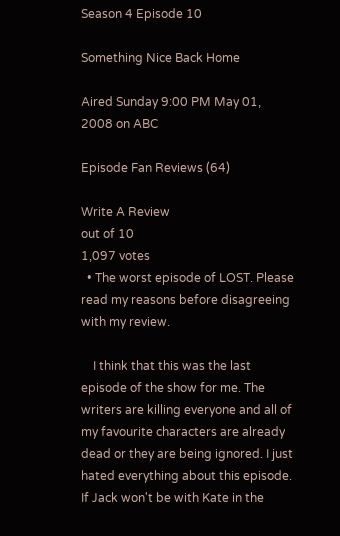Season 4 Episode 10

Something Nice Back Home

Aired Sunday 9:00 PM May 01, 2008 on ABC

Episode Fan Reviews (64)

Write A Review
out of 10
1,097 votes
  • The worst episode of LOST. Please read my reasons before disagreeing with my review.

    I think that this was the last episode of the show for me. The writers are killing everyone and all of my favourite characters are already dead or they are being ignored. I just hated everything about this episode. If Jack won't be with Kate in the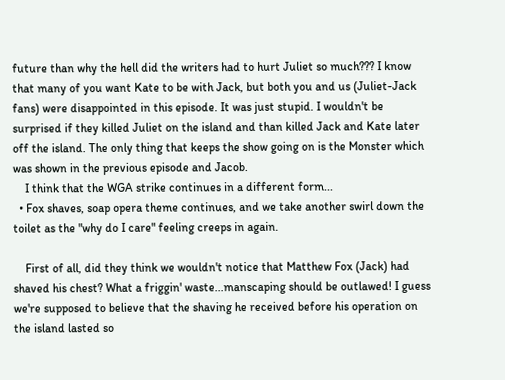future than why the hell did the writers had to hurt Juliet so much??? I know that many of you want Kate to be with Jack, but both you and us (Juliet-Jack fans) were disappointed in this episode. It was just stupid. I wouldn't be surprised if they killed Juliet on the island and than killed Jack and Kate later off the island. The only thing that keeps the show going on is the Monster which was shown in the previous episode and Jacob.
    I think that the WGA strike continues in a different form...
  • Fox shaves, soap opera theme continues, and we take another swirl down the toilet as the "why do I care" feeling creeps in again.

    First of all, did they think we wouldn't notice that Matthew Fox (Jack) had shaved his chest? What a friggin' waste...manscaping should be outlawed! I guess we're supposed to believe that the shaving he received before his operation on the island lasted so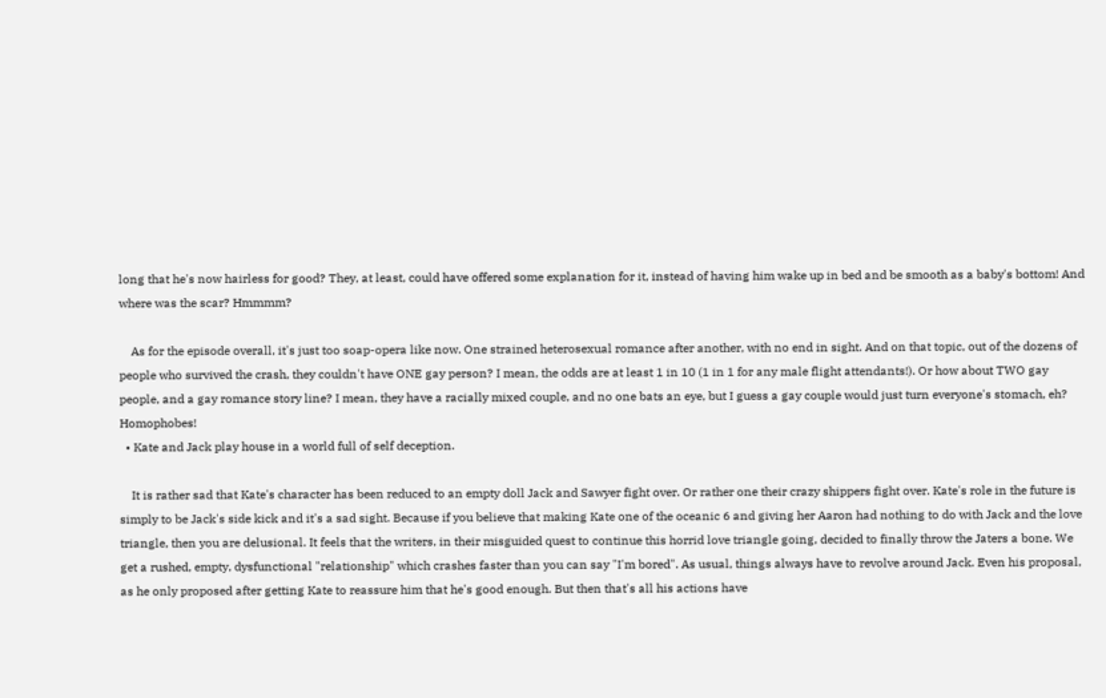long that he's now hairless for good? They, at least, could have offered some explanation for it, instead of having him wake up in bed and be smooth as a baby's bottom! And where was the scar? Hmmmm?

    As for the episode overall, it's just too soap-opera like now. One strained heterosexual romance after another, with no end in sight. And on that topic, out of the dozens of people who survived the crash, they couldn't have ONE gay person? I mean, the odds are at least 1 in 10 (1 in 1 for any male flight attendants!). Or how about TWO gay people, and a gay romance story line? I mean, they have a racially mixed couple, and no one bats an eye, but I guess a gay couple would just turn everyone's stomach, eh? Homophobes!
  • Kate and Jack play house in a world full of self deception.

    It is rather sad that Kate's character has been reduced to an empty doll Jack and Sawyer fight over. Or rather one their crazy shippers fight over. Kate's role in the future is simply to be Jack's side kick and it's a sad sight. Because if you believe that making Kate one of the oceanic 6 and giving her Aaron had nothing to do with Jack and the love triangle, then you are delusional. It feels that the writers, in their misguided quest to continue this horrid love triangle going, decided to finally throw the Jaters a bone. We get a rushed, empty, dysfunctional "relationship" which crashes faster than you can say "I'm bored". As usual, things always have to revolve around Jack. Even his proposal, as he only proposed after getting Kate to reassure him that he's good enough. But then that's all his actions have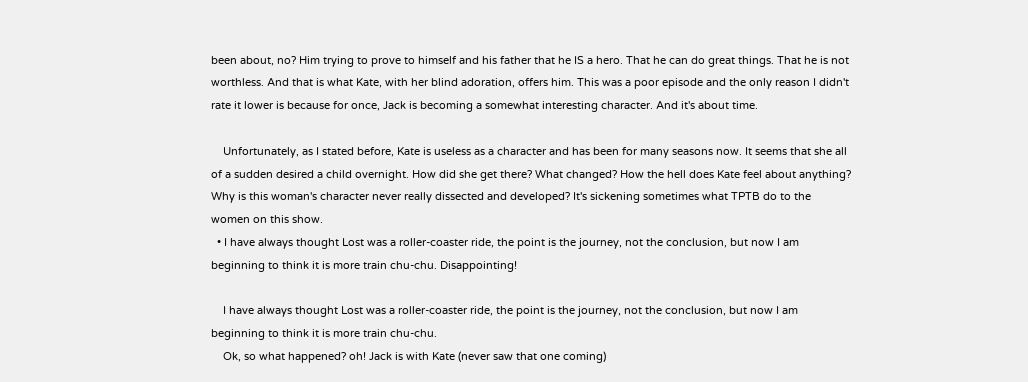been about, no? Him trying to prove to himself and his father that he IS a hero. That he can do great things. That he is not worthless. And that is what Kate, with her blind adoration, offers him. This was a poor episode and the only reason I didn't rate it lower is because for once, Jack is becoming a somewhat interesting character. And it's about time.

    Unfortunately, as I stated before, Kate is useless as a character and has been for many seasons now. It seems that she all of a sudden desired a child overnight. How did she get there? What changed? How the hell does Kate feel about anything? Why is this woman's character never really dissected and developed? It's sickening sometimes what TPTB do to the women on this show.
  • I have always thought Lost was a roller-coaster ride, the point is the journey, not the conclusion, but now I am beginning to think it is more train chu-chu. Disappointing!

    I have always thought Lost was a roller-coaster ride, the point is the journey, not the conclusion, but now I am beginning to think it is more train chu-chu.
    Ok, so what happened? oh! Jack is with Kate (never saw that one coming)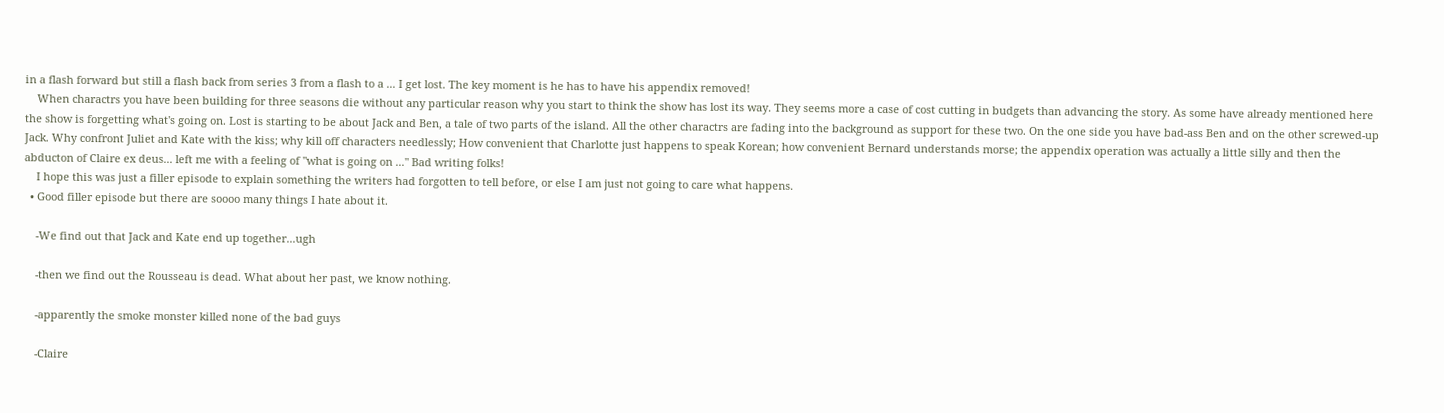in a flash forward but still a flash back from series 3 from a flash to a ... I get lost. The key moment is he has to have his appendix removed!
    When charactrs you have been building for three seasons die without any particular reason why you start to think the show has lost its way. They seems more a case of cost cutting in budgets than advancing the story. As some have already mentioned here the show is forgetting what's going on. Lost is starting to be about Jack and Ben, a tale of two parts of the island. All the other charactrs are fading into the background as support for these two. On the one side you have bad-ass Ben and on the other screwed-up Jack. Why confront Juliet and Kate with the kiss; why kill off characters needlessly; How convenient that Charlotte just happens to speak Korean; how convenient Bernard understands morse; the appendix operation was actually a little silly and then the abducton of Claire ex deus... left me with a feeling of "what is going on ..." Bad writing folks!
    I hope this was just a filler episode to explain something the writers had forgotten to tell before, or else I am just not going to care what happens.
  • Good filler episode but there are soooo many things I hate about it.

    -We find out that Jack and Kate end up together...ugh

    -then we find out the Rousseau is dead. What about her past, we know nothing.

    -apparently the smoke monster killed none of the bad guys

    -Claire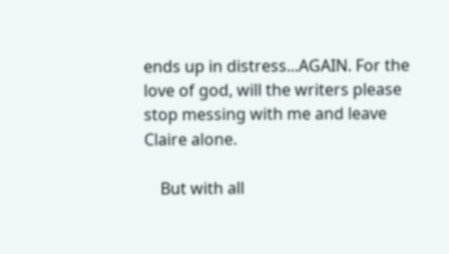ends up in distress...AGAIN. For the love of god, will the writers please stop messing with me and leave Claire alone.

    But with all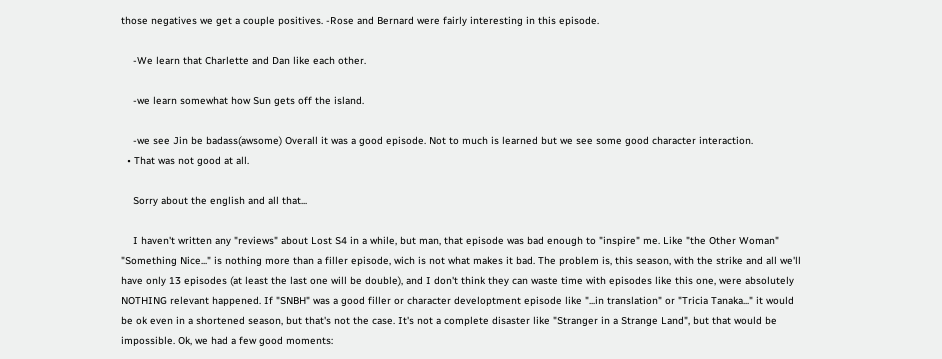those negatives we get a couple positives. -Rose and Bernard were fairly interesting in this episode.

    -We learn that Charlette and Dan like each other.

    -we learn somewhat how Sun gets off the island.

    -we see Jin be badass(awsome) Overall it was a good episode. Not to much is learned but we see some good character interaction.
  • That was not good at all.

    Sorry about the english and all that...

    I haven't written any "reviews" about Lost S4 in a while, but man, that episode was bad enough to "inspire" me. Like "the Other Woman" "Something Nice..." is nothing more than a filler episode, wich is not what makes it bad. The problem is, this season, with the strike and all we'll have only 13 episodes (at least the last one will be double), and I don't think they can waste time with episodes like this one, were absolutely NOTHING relevant happened. If "SNBH" was a good filler or character developtment episode like "...in translation" or "Tricia Tanaka..." it would be ok even in a shortened season, but that's not the case. It's not a complete disaster like "Stranger in a Strange Land", but that would be impossible. Ok, we had a few good moments: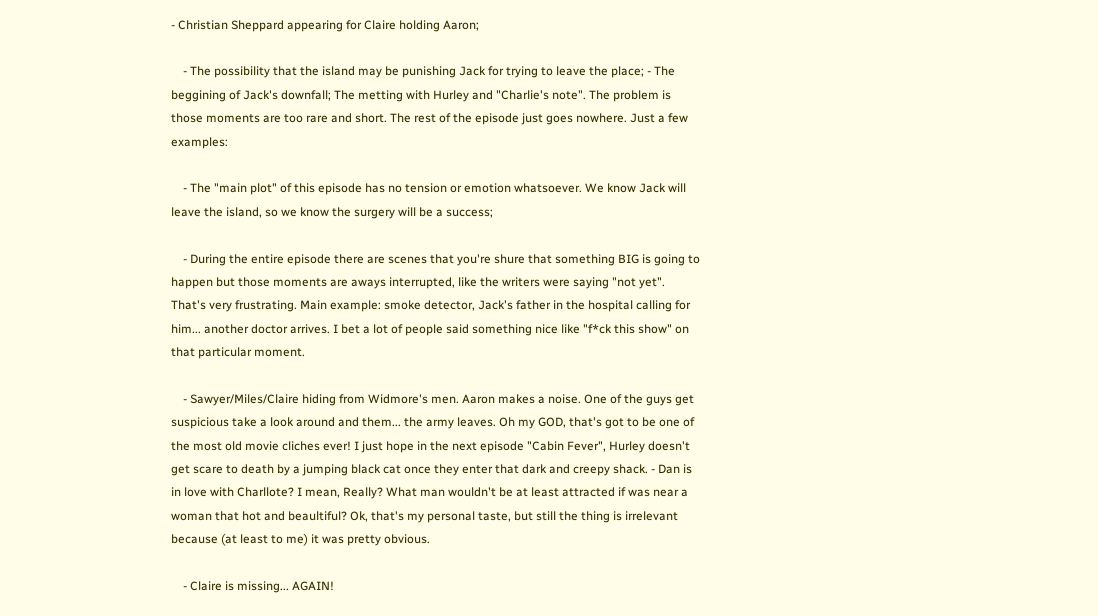- Christian Sheppard appearing for Claire holding Aaron;

    - The possibility that the island may be punishing Jack for trying to leave the place; - The beggining of Jack's downfall; The metting with Hurley and "Charlie's note". The problem is those moments are too rare and short. The rest of the episode just goes nowhere. Just a few examples:

    - The "main plot" of this episode has no tension or emotion whatsoever. We know Jack will leave the island, so we know the surgery will be a success;

    - During the entire episode there are scenes that you're shure that something BIG is going to happen but those moments are aways interrupted, like the writers were saying "not yet". That's very frustrating. Main example: smoke detector, Jack's father in the hospital calling for him... another doctor arrives. I bet a lot of people said something nice like "f*ck this show" on that particular moment.

    - Sawyer/Miles/Claire hiding from Widmore's men. Aaron makes a noise. One of the guys get suspicious take a look around and them... the army leaves. Oh my GOD, that's got to be one of the most old movie cliches ever! I just hope in the next episode "Cabin Fever", Hurley doesn't get scare to death by a jumping black cat once they enter that dark and creepy shack. - Dan is in love with Charllote? I mean, Really? What man wouldn't be at least attracted if was near a woman that hot and beaultiful? Ok, that's my personal taste, but still the thing is irrelevant because (at least to me) it was pretty obvious.

    - Claire is missing... AGAIN!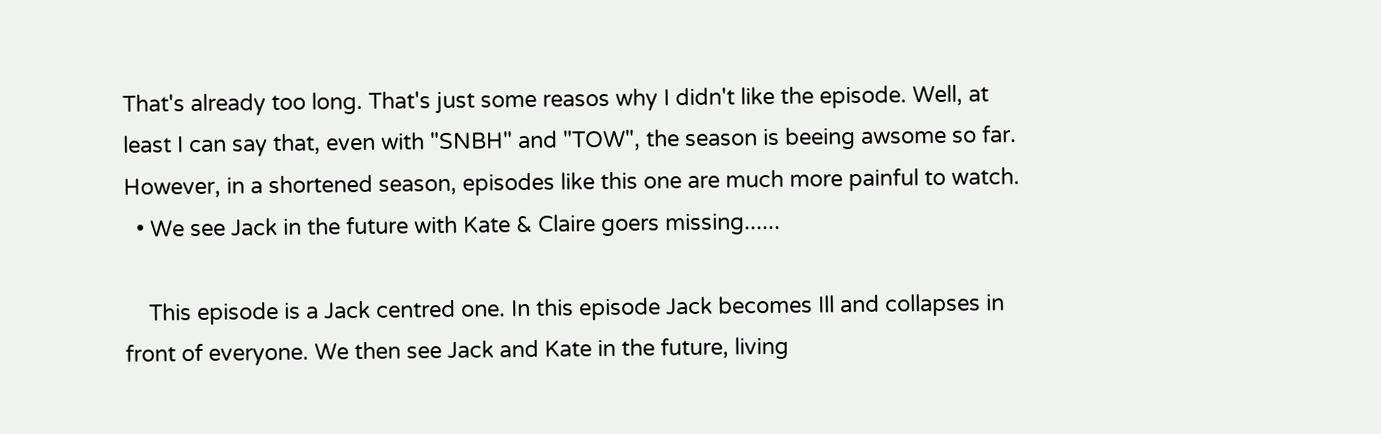That's already too long. That's just some reasos why I didn't like the episode. Well, at least I can say that, even with "SNBH" and "TOW", the season is beeing awsome so far. However, in a shortened season, episodes like this one are much more painful to watch.
  • We see Jack in the future with Kate & Claire goers missing......

    This episode is a Jack centred one. In this episode Jack becomes Ill and collapses in front of everyone. We then see Jack and Kate in the future, living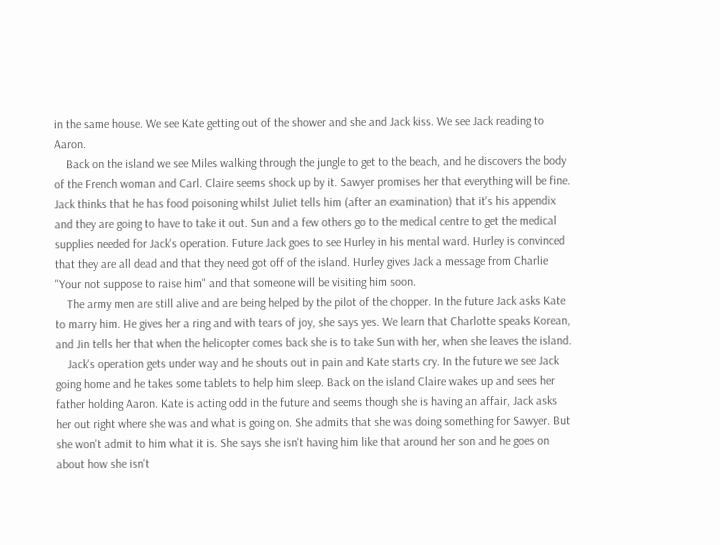in the same house. We see Kate getting out of the shower and she and Jack kiss. We see Jack reading to Aaron.
    Back on the island we see Miles walking through the jungle to get to the beach, and he discovers the body of the French woman and Carl. Claire seems shock up by it. Sawyer promises her that everything will be fine. Jack thinks that he has food poisoning whilst Juliet tells him (after an examination) that it's his appendix and they are going to have to take it out. Sun and a few others go to the medical centre to get the medical supplies needed for Jack's operation. Future Jack goes to see Hurley in his mental ward. Hurley is convinced that they are all dead and that they need got off of the island. Hurley gives Jack a message from Charlie "Your not suppose to raise him" and that someone will be visiting him soon.
    The army men are still alive and are being helped by the pilot of the chopper. In the future Jack asks Kate to marry him. He gives her a ring and with tears of joy, she says yes. We learn that Charlotte speaks Korean, and Jin tells her that when the helicopter comes back she is to take Sun with her, when she leaves the island.
    Jack's operation gets under way and he shouts out in pain and Kate starts cry. In the future we see Jack going home and he takes some tablets to help him sleep. Back on the island Claire wakes up and sees her father holding Aaron. Kate is acting odd in the future and seems though she is having an affair, Jack asks her out right where she was and what is going on. She admits that she was doing something for Sawyer. But she won't admit to him what it is. She says she isn't having him like that around her son and he goes on about how she isn't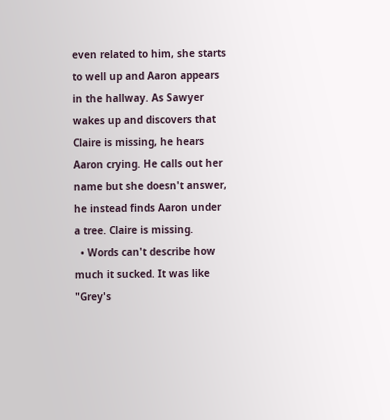even related to him, she starts to well up and Aaron appears in the hallway. As Sawyer wakes up and discovers that Claire is missing, he hears Aaron crying. He calls out her name but she doesn't answer, he instead finds Aaron under a tree. Claire is missing.
  • Words can't describe how much it sucked. It was like "Grey's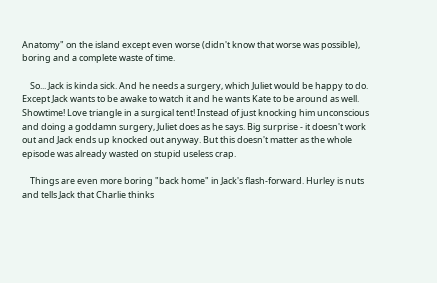Anatomy" on the island except even worse (didn't know that worse was possible), boring and a complete waste of time.

    So... Jack is kinda sick. And he needs a surgery, which Juliet would be happy to do. Except Jack wants to be awake to watch it and he wants Kate to be around as well. Showtime! Love triangle in a surgical tent! Instead of just knocking him unconscious and doing a goddamn surgery, Juliet does as he says. Big surprise - it doesn't work out and Jack ends up knocked out anyway. But this doesn't matter as the whole episode was already wasted on stupid useless crap.

    Things are even more boring "back home" in Jack's flash-forward. Hurley is nuts and tells Jack that Charlie thinks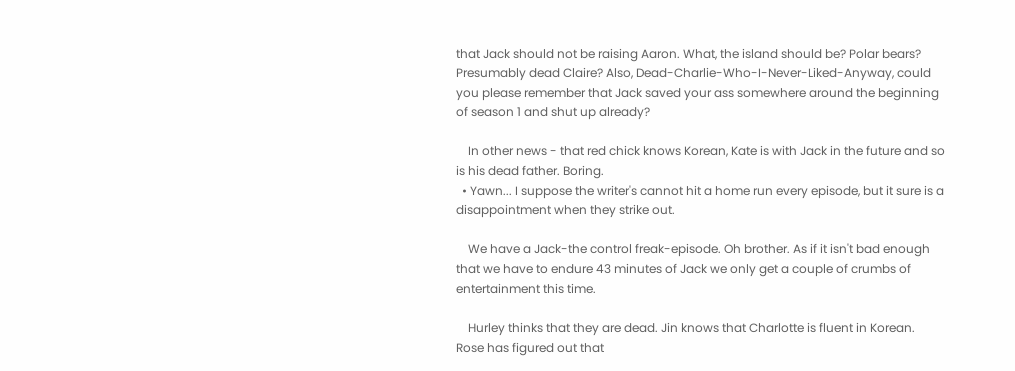that Jack should not be raising Aaron. What, the island should be? Polar bears? Presumably dead Claire? Also, Dead-Charlie-Who-I-Never-Liked-Anyway, could you please remember that Jack saved your ass somewhere around the beginning of season 1 and shut up already?

    In other news - that red chick knows Korean, Kate is with Jack in the future and so is his dead father. Boring.
  • Yawn... I suppose the writer's cannot hit a home run every episode, but it sure is a disappointment when they strike out.

    We have a Jack-the control freak-episode. Oh brother. As if it isn't bad enough that we have to endure 43 minutes of Jack we only get a couple of crumbs of entertainment this time.

    Hurley thinks that they are dead. Jin knows that Charlotte is fluent in Korean. Rose has figured out that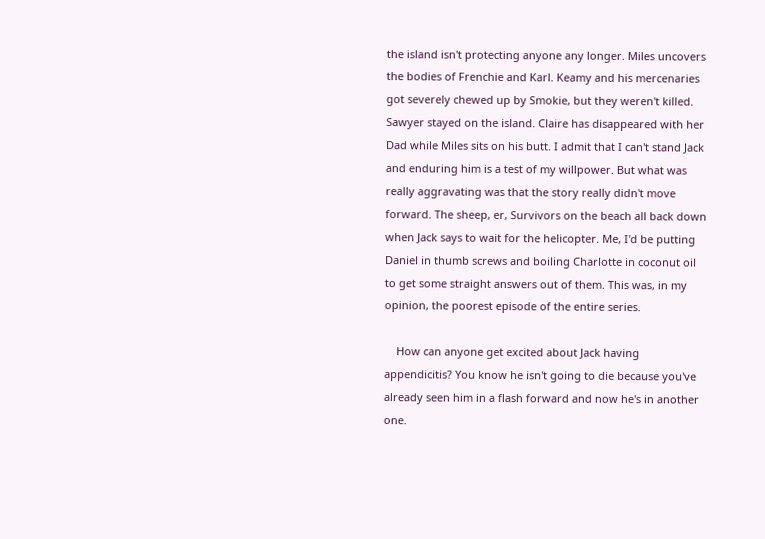the island isn't protecting anyone any longer. Miles uncovers the bodies of Frenchie and Karl. Keamy and his mercenaries got severely chewed up by Smokie, but they weren't killed. Sawyer stayed on the island. Claire has disappeared with her Dad while Miles sits on his butt. I admit that I can't stand Jack and enduring him is a test of my willpower. But what was really aggravating was that the story really didn't move forward. The sheep, er, Survivors on the beach all back down when Jack says to wait for the helicopter. Me, I'd be putting Daniel in thumb screws and boiling Charlotte in coconut oil to get some straight answers out of them. This was, in my opinion, the poorest episode of the entire series.

    How can anyone get excited about Jack having appendicitis? You know he isn't going to die because you've already seen him in a flash forward and now he's in another one.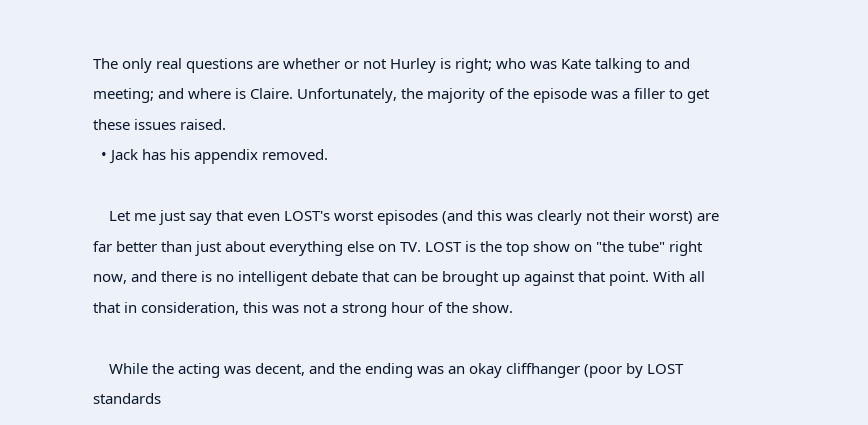The only real questions are whether or not Hurley is right; who was Kate talking to and meeting; and where is Claire. Unfortunately, the majority of the episode was a filler to get these issues raised.
  • Jack has his appendix removed.

    Let me just say that even LOST's worst episodes (and this was clearly not their worst) are far better than just about everything else on TV. LOST is the top show on "the tube" right now, and there is no intelligent debate that can be brought up against that point. With all that in consideration, this was not a strong hour of the show.

    While the acting was decent, and the ending was an okay cliffhanger (poor by LOST standards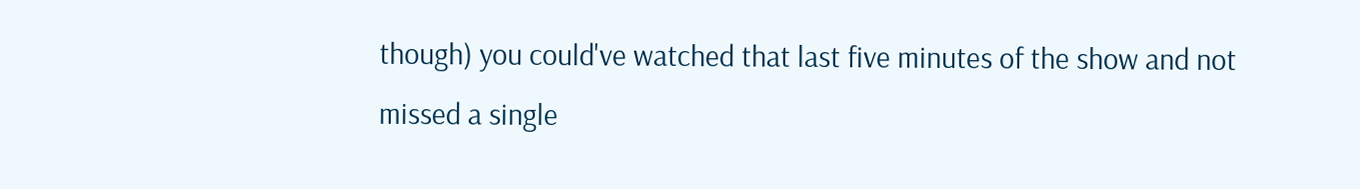though) you could've watched that last five minutes of the show and not missed a single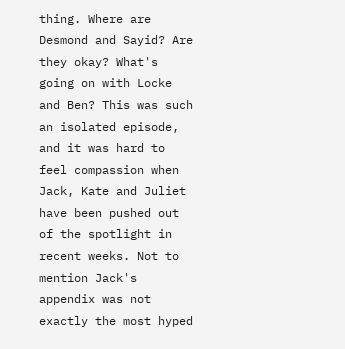thing. Where are Desmond and Sayid? Are they okay? What's going on with Locke and Ben? This was such an isolated episode, and it was hard to feel compassion when Jack, Kate and Juliet have been pushed out of the spotlight in recent weeks. Not to mention Jack's appendix was not exactly the most hyped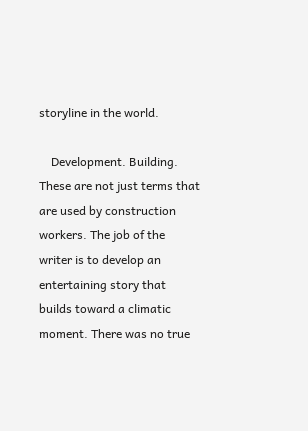storyline in the world.

    Development. Building. These are not just terms that are used by construction workers. The job of the writer is to develop an entertaining story that builds toward a climatic moment. There was no true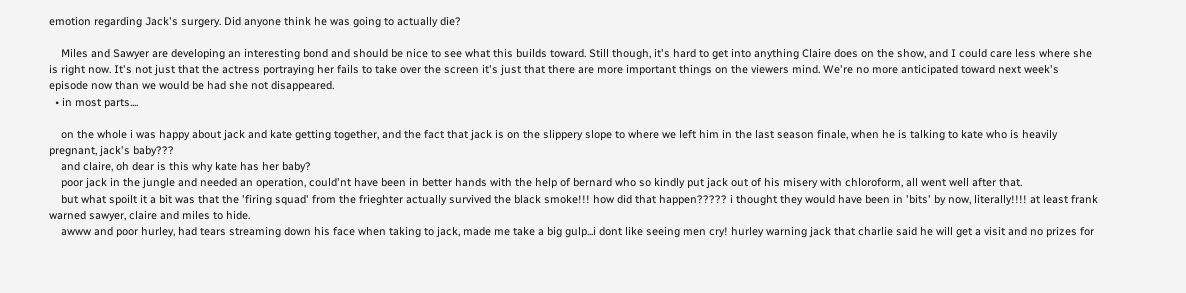emotion regarding Jack's surgery. Did anyone think he was going to actually die?

    Miles and Sawyer are developing an interesting bond and should be nice to see what this builds toward. Still though, it's hard to get into anything Claire does on the show, and I could care less where she is right now. It's not just that the actress portraying her fails to take over the screen it's just that there are more important things on the viewers mind. We're no more anticipated toward next week's episode now than we would be had she not disappeared.
  • in most parts....

    on the whole i was happy about jack and kate getting together, and the fact that jack is on the slippery slope to where we left him in the last season finale, when he is talking to kate who is heavily pregnant, jack's baby???
    and claire, oh dear is this why kate has her baby?
    poor jack in the jungle and needed an operation, could'nt have been in better hands with the help of bernard who so kindly put jack out of his misery with chloroform, all went well after that.
    but what spoilt it a bit was that the 'firing squad' from the frieghter actually survived the black smoke!!! how did that happen????? i thought they would have been in 'bits' by now, literally!!!! at least frank warned sawyer, claire and miles to hide.
    awww and poor hurley, had tears streaming down his face when taking to jack, made me take a big gulp...i dont like seeing men cry! hurley warning jack that charlie said he will get a visit and no prizes for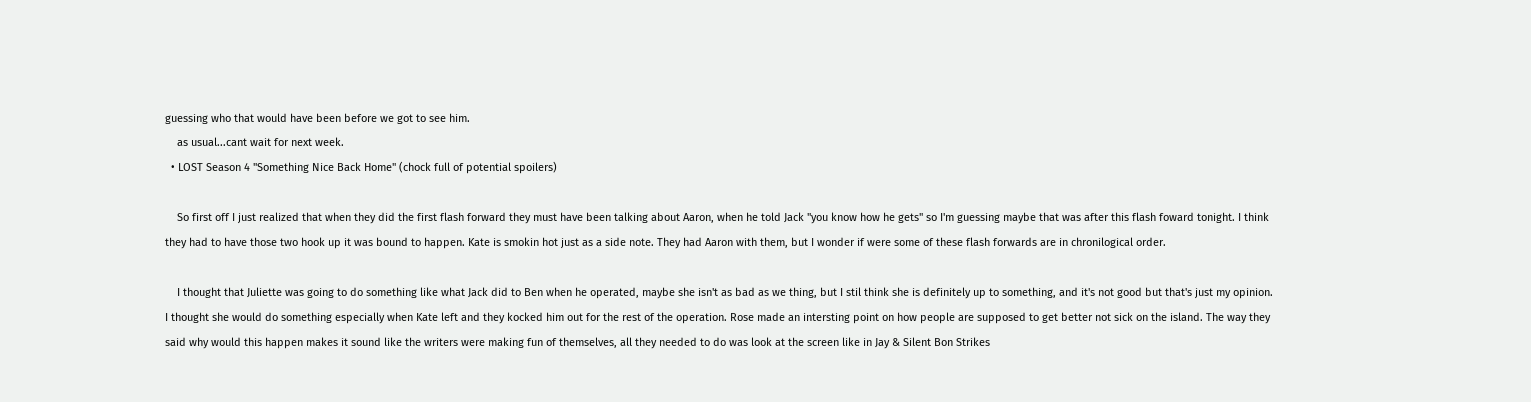guessing who that would have been before we got to see him.
    as usual...cant wait for next week.
  • LOST Season 4 "Something Nice Back Home" (chock full of potential spoilers)

    So first off I just realized that when they did the first flash forward they must have been talking about Aaron, when he told Jack "you know how he gets" so I'm guessing maybe that was after this flash foward tonight. I think they had to have those two hook up it was bound to happen. Kate is smokin hot just as a side note. They had Aaron with them, but I wonder if were some of these flash forwards are in chronilogical order.

    I thought that Juliette was going to do something like what Jack did to Ben when he operated, maybe she isn't as bad as we thing, but I stil think she is definitely up to something, and it's not good but that's just my opinion. I thought she would do something especially when Kate left and they kocked him out for the rest of the operation. Rose made an intersting point on how people are supposed to get better not sick on the island. The way they said why would this happen makes it sound like the writers were making fun of themselves, all they needed to do was look at the screen like in Jay & Silent Bon Strikes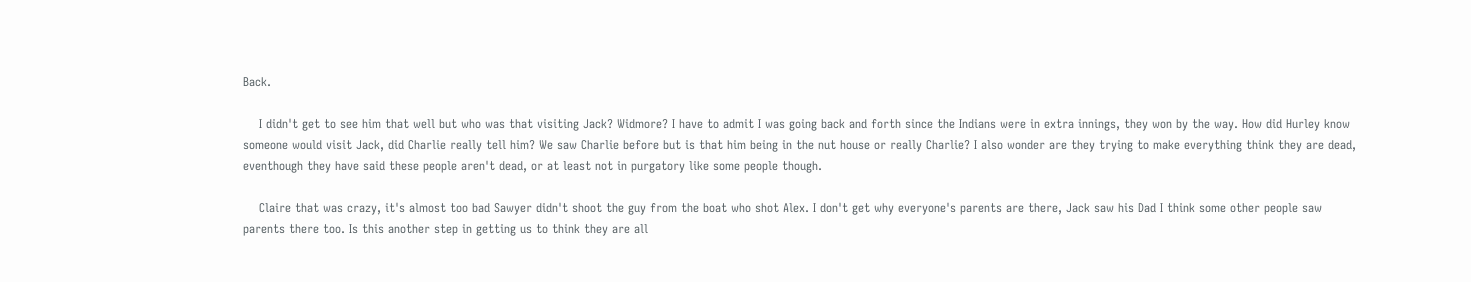Back.

    I didn't get to see him that well but who was that visiting Jack? Widmore? I have to admit I was going back and forth since the Indians were in extra innings, they won by the way. How did Hurley know someone would visit Jack, did Charlie really tell him? We saw Charlie before but is that him being in the nut house or really Charlie? I also wonder are they trying to make everything think they are dead, eventhough they have said these people aren't dead, or at least not in purgatory like some people though.

    Claire that was crazy, it's almost too bad Sawyer didn't shoot the guy from the boat who shot Alex. I don't get why everyone's parents are there, Jack saw his Dad I think some other people saw parents there too. Is this another step in getting us to think they are all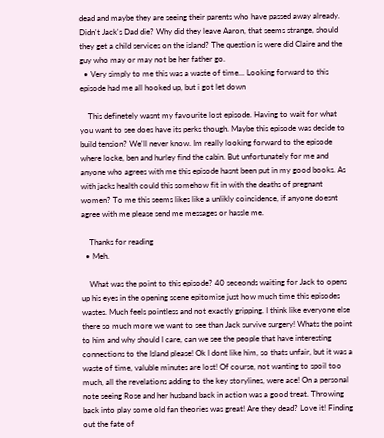dead and maybe they are seeing their parents who have passed away already. Didn't Jack's Dad die? Why did they leave Aaron, that seems strange, should they get a child services on the island? The question is were did Claire and the guy who may or may not be her father go.
  • Very simply to me this was a waste of time... Looking forward to this episode had me all hooked up, but i got let down

    This definetely wasnt my favourite lost episode. Having to wait for what you want to see does have its perks though. Maybe this episode was decide to build tension? We'll never know. Im really looking forward to the episode where locke, ben and hurley find the cabin. But unfortunately for me and anyone who agrees with me this episode hasnt been put in my good books. As with jacks health could this somehow fit in with the deaths of pregnant women? To me this seems likes like a unlikly coincidence, if anyone doesnt agree with me please send me messages or hassle me.

    Thanks for reading
  • Meh.

    What was the point to this episode? 40 seceonds waiting for Jack to opens up his eyes in the opening scene epitomise just how much time this episodes wastes. Much feels pointless and not exactly gripping. I think like everyone else there so much more we want to see than Jack survive surgery! Whats the point to him and why should I care, can we see the people that have interesting connections to the Island please! Ok I dont like him, so thats unfair, but it was a waste of time, valuble minutes are lost! Of course, not wanting to spoil too much, all the revelations adding to the key storylines, were ace! On a personal note seeing Rose and her husband back in action was a good treat. Throwing back into play some old fan theories was great! Are they dead? Love it! Finding out the fate of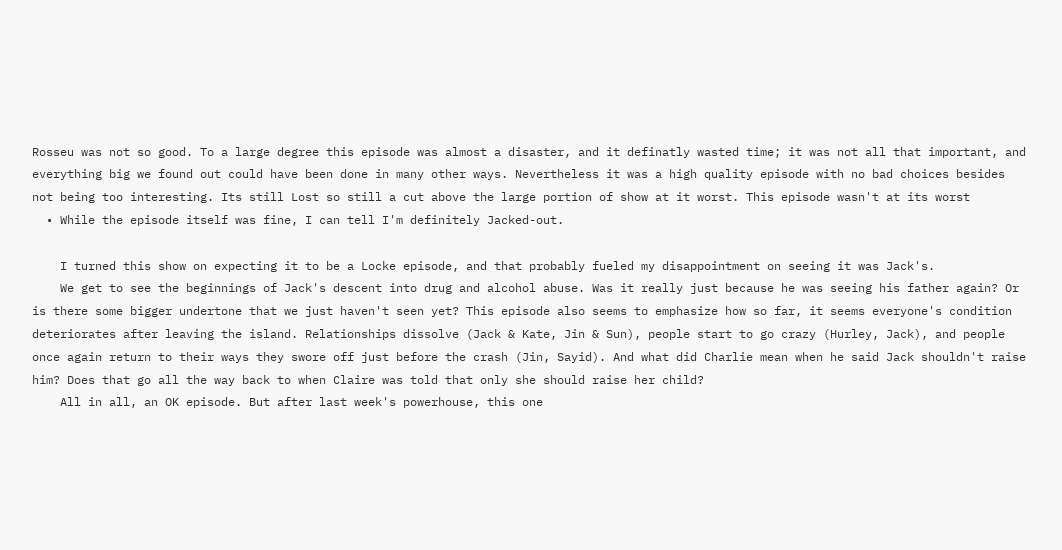Rosseu was not so good. To a large degree this episode was almost a disaster, and it definatly wasted time; it was not all that important, and everything big we found out could have been done in many other ways. Nevertheless it was a high quality episode with no bad choices besides not being too interesting. Its still Lost so still a cut above the large portion of show at it worst. This episode wasn't at its worst
  • While the episode itself was fine, I can tell I'm definitely Jacked-out.

    I turned this show on expecting it to be a Locke episode, and that probably fueled my disappointment on seeing it was Jack's.
    We get to see the beginnings of Jack's descent into drug and alcohol abuse. Was it really just because he was seeing his father again? Or is there some bigger undertone that we just haven't seen yet? This episode also seems to emphasize how so far, it seems everyone's condition deteriorates after leaving the island. Relationships dissolve (Jack & Kate, Jin & Sun), people start to go crazy (Hurley, Jack), and people once again return to their ways they swore off just before the crash (Jin, Sayid). And what did Charlie mean when he said Jack shouldn't raise him? Does that go all the way back to when Claire was told that only she should raise her child?
    All in all, an OK episode. But after last week's powerhouse, this one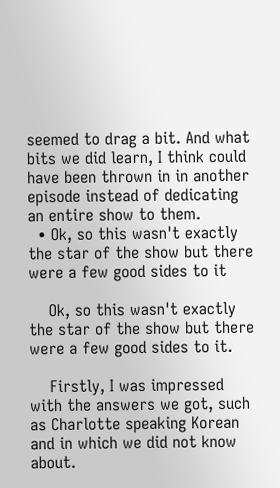seemed to drag a bit. And what bits we did learn, I think could have been thrown in in another episode instead of dedicating an entire show to them.
  • Ok, so this wasn't exactly the star of the show but there were a few good sides to it

    Ok, so this wasn't exactly the star of the show but there were a few good sides to it.

    Firstly, I was impressed with the answers we got, such as Charlotte speaking Korean and in which we did not know about.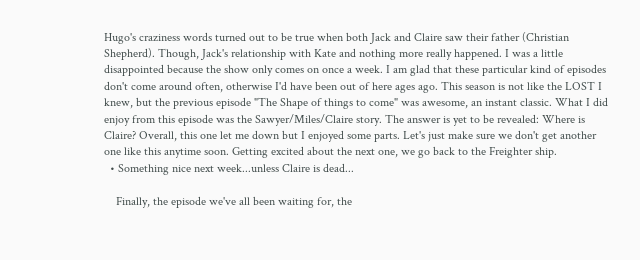Hugo's craziness words turned out to be true when both Jack and Claire saw their father (Christian Shepherd). Though, Jack's relationship with Kate and nothing more really happened. I was a little disappointed because the show only comes on once a week. I am glad that these particular kind of episodes don't come around often, otherwise I'd have been out of here ages ago. This season is not like the LOST I knew, but the previous episode "The Shape of things to come" was awesome, an instant classic. What I did enjoy from this episode was the Sawyer/Miles/Claire story. The answer is yet to be revealed: Where is Claire? Overall, this one let me down but I enjoyed some parts. Let's just make sure we don't get another one like this anytime soon. Getting excited about the next one, we go back to the Freighter ship.
  • Something nice next week...unless Claire is dead...

    Finally, the episode we've all been waiting for, the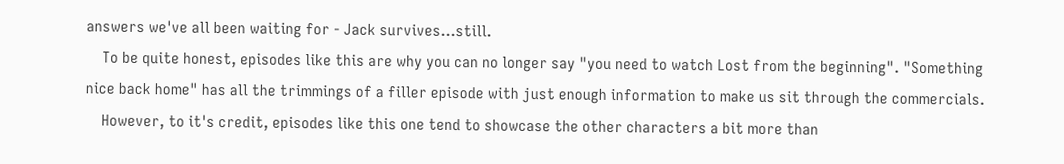answers we've all been waiting for - Jack survives...still.
    To be quite honest, episodes like this are why you can no longer say "you need to watch Lost from the beginning". "Something nice back home" has all the trimmings of a filler episode with just enough information to make us sit through the commercials.
    However, to it's credit, episodes like this one tend to showcase the other characters a bit more than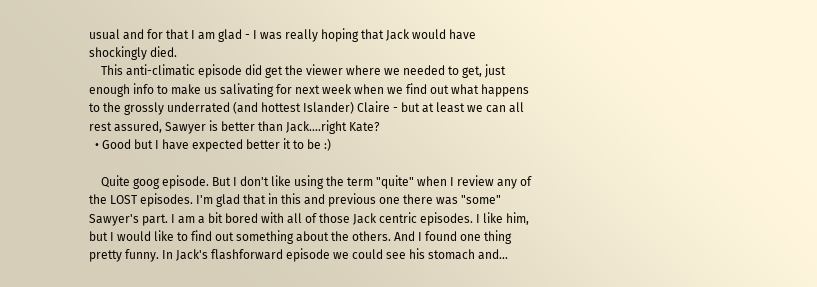usual and for that I am glad - I was really hoping that Jack would have shockingly died.
    This anti-climatic episode did get the viewer where we needed to get, just enough info to make us salivating for next week when we find out what happens to the grossly underrated (and hottest Islander) Claire - but at least we can all rest assured, Sawyer is better than Jack....right Kate?
  • Good but I have expected better it to be :)

    Quite goog episode. But I don't like using the term "quite" when I review any of the LOST episodes. I'm glad that in this and previous one there was "some" Sawyer's part. I am a bit bored with all of those Jack centric episodes. I like him, but I would like to find out something about the others. And I found one thing pretty funny. In Jack's flashforward episode we could see his stomach and...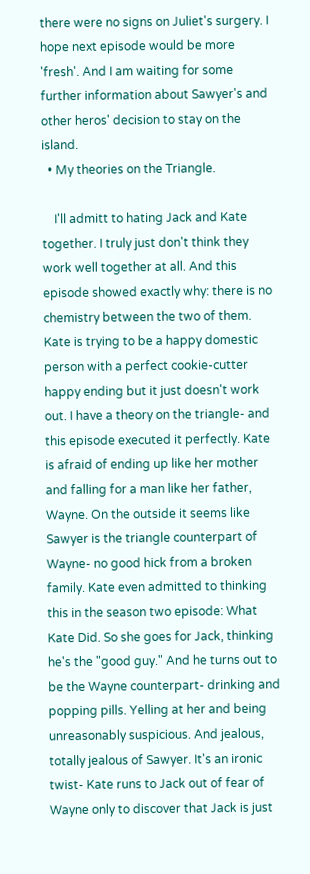there were no signs on Juliet's surgery. I hope next episode would be more 'fresh'. And I am waiting for some further information about Sawyer's and other heros' decision to stay on the island.
  • My theories on the Triangle.

    I'll admitt to hating Jack and Kate together. I truly just don't think they work well together at all. And this episode showed exactly why: there is no chemistry between the two of them. Kate is trying to be a happy domestic person with a perfect cookie-cutter happy ending but it just doesn't work out. I have a theory on the triangle- and this episode executed it perfectly. Kate is afraid of ending up like her mother and falling for a man like her father, Wayne. On the outside it seems like Sawyer is the triangle counterpart of Wayne- no good hick from a broken family. Kate even admitted to thinking this in the season two episode: What Kate Did. So she goes for Jack, thinking he's the "good guy." And he turns out to be the Wayne counterpart- drinking and popping pills. Yelling at her and being unreasonably suspicious. And jealous, totally jealous of Sawyer. It's an ironic twist- Kate runs to Jack out of fear of Wayne only to discover that Jack is just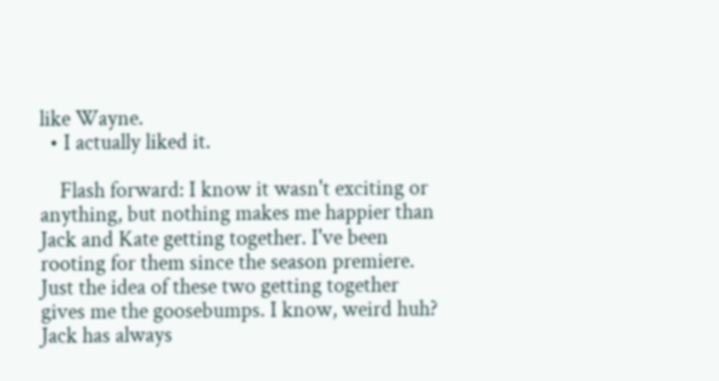like Wayne.
  • I actually liked it.

    Flash forward: I know it wasn't exciting or anything, but nothing makes me happier than Jack and Kate getting together. I've been rooting for them since the season premiere. Just the idea of these two getting together gives me the goosebumps. I know, weird huh? Jack has always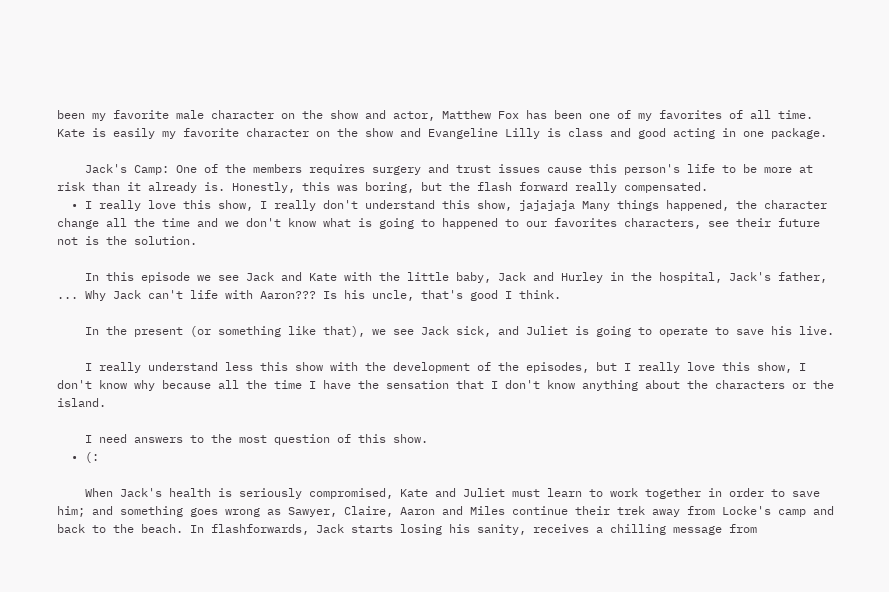been my favorite male character on the show and actor, Matthew Fox has been one of my favorites of all time. Kate is easily my favorite character on the show and Evangeline Lilly is class and good acting in one package.

    Jack's Camp: One of the members requires surgery and trust issues cause this person's life to be more at risk than it already is. Honestly, this was boring, but the flash forward really compensated.
  • I really love this show, I really don't understand this show, jajajaja Many things happened, the character change all the time and we don't know what is going to happened to our favorites characters, see their future not is the solution.

    In this episode we see Jack and Kate with the little baby, Jack and Hurley in the hospital, Jack's father, ... Why Jack can't life with Aaron??? Is his uncle, that's good I think.

    In the present (or something like that), we see Jack sick, and Juliet is going to operate to save his live.

    I really understand less this show with the development of the episodes, but I really love this show, I don't know why because all the time I have the sensation that I don't know anything about the characters or the island.

    I need answers to the most question of this show.
  • (:

    When Jack's health is seriously compromised, Kate and Juliet must learn to work together in order to save him; and something goes wrong as Sawyer, Claire, Aaron and Miles continue their trek away from Locke's camp and back to the beach. In flashforwards, Jack starts losing his sanity, receives a chilling message from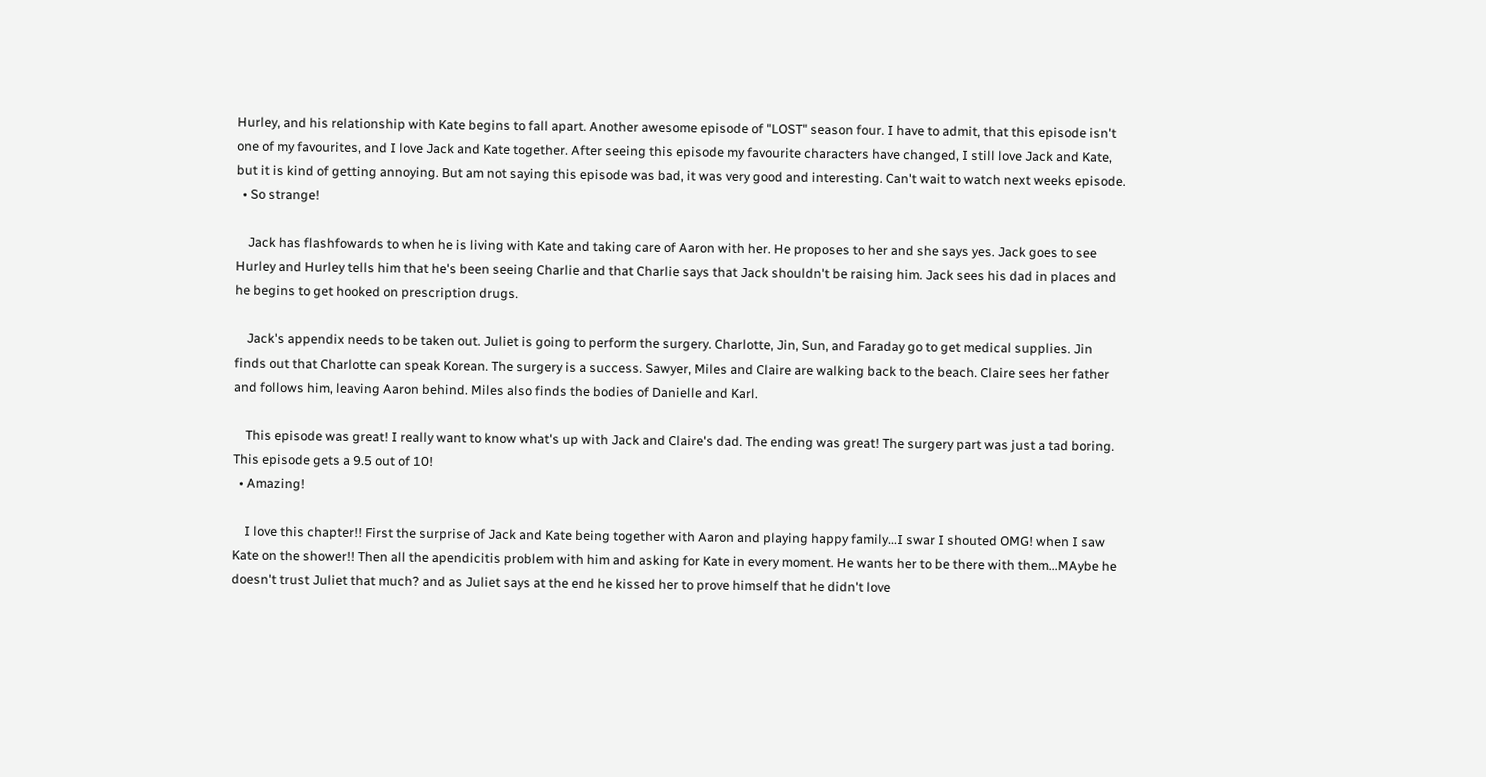Hurley, and his relationship with Kate begins to fall apart. Another awesome episode of "LOST" season four. I have to admit, that this episode isn't one of my favourites, and I love Jack and Kate together. After seeing this episode my favourite characters have changed, I still love Jack and Kate, but it is kind of getting annoying. But am not saying this episode was bad, it was very good and interesting. Can't wait to watch next weeks episode.
  • So strange!

    Jack has flashfowards to when he is living with Kate and taking care of Aaron with her. He proposes to her and she says yes. Jack goes to see Hurley and Hurley tells him that he's been seeing Charlie and that Charlie says that Jack shouldn't be raising him. Jack sees his dad in places and he begins to get hooked on prescription drugs.

    Jack's appendix needs to be taken out. Juliet is going to perform the surgery. Charlotte, Jin, Sun, and Faraday go to get medical supplies. Jin finds out that Charlotte can speak Korean. The surgery is a success. Sawyer, Miles and Claire are walking back to the beach. Claire sees her father and follows him, leaving Aaron behind. Miles also finds the bodies of Danielle and Karl.

    This episode was great! I really want to know what's up with Jack and Claire's dad. The ending was great! The surgery part was just a tad boring. This episode gets a 9.5 out of 10!
  • Amazing!

    I love this chapter!! First the surprise of Jack and Kate being together with Aaron and playing happy family...I swar I shouted OMG! when I saw Kate on the shower!! Then all the apendicitis problem with him and asking for Kate in every moment. He wants her to be there with them...MAybe he doesn't trust Juliet that much? and as Juliet says at the end he kissed her to prove himself that he didn't love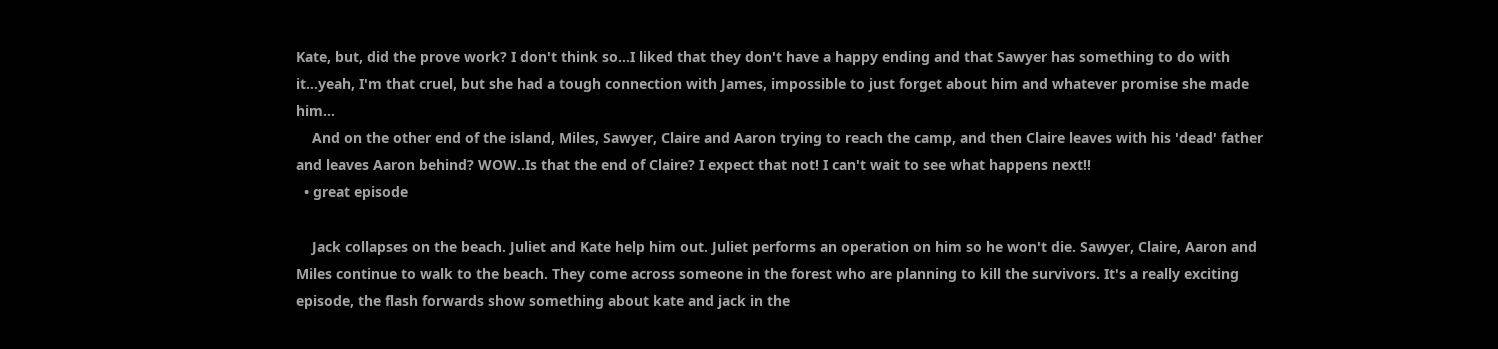Kate, but, did the prove work? I don't think so...I liked that they don't have a happy ending and that Sawyer has something to do with it...yeah, I'm that cruel, but she had a tough connection with James, impossible to just forget about him and whatever promise she made him...
    And on the other end of the island, Miles, Sawyer, Claire and Aaron trying to reach the camp, and then Claire leaves with his 'dead' father and leaves Aaron behind? WOW..Is that the end of Claire? I expect that not! I can't wait to see what happens next!!
  • great episode

    Jack collapses on the beach. Juliet and Kate help him out. Juliet performs an operation on him so he won't die. Sawyer, Claire, Aaron and Miles continue to walk to the beach. They come across someone in the forest who are planning to kill the survivors. It's a really exciting episode, the flash forwards show something about kate and jack in the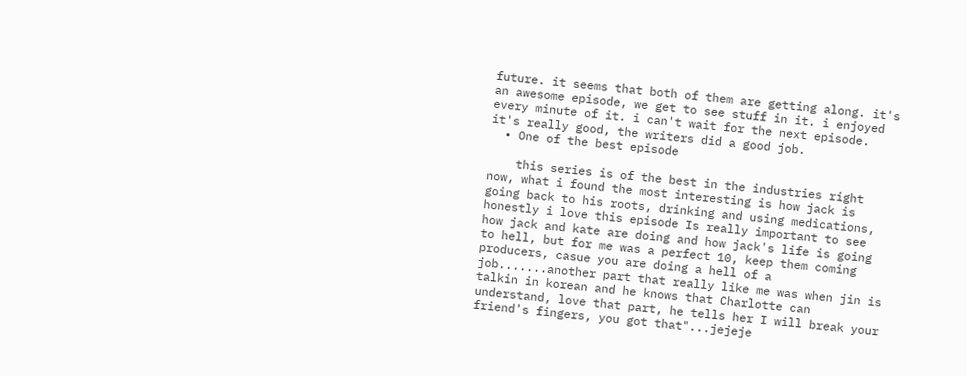future. it seems that both of them are getting along. it's an awesome episode, we get to see stuff in it. i enjoyed every minute of it. i can't wait for the next episode. it's really good, the writers did a good job.
  • One of the best episode

    this series is of the best in the industries right now, what i found the most interesting is how jack is going back to his roots, drinking and using medications, honestly i love this episode Is really important to see how jack and kate are doing and how jack's life is going to hell, but for me was a perfect 10, keep them coming producers, casue you are doing a hell of a job.......another part that really like me was when jin is talkin in korean and he knows that Charlotte can understand, love that part, he tells her I will break your friend's fingers, you got that"...jejeje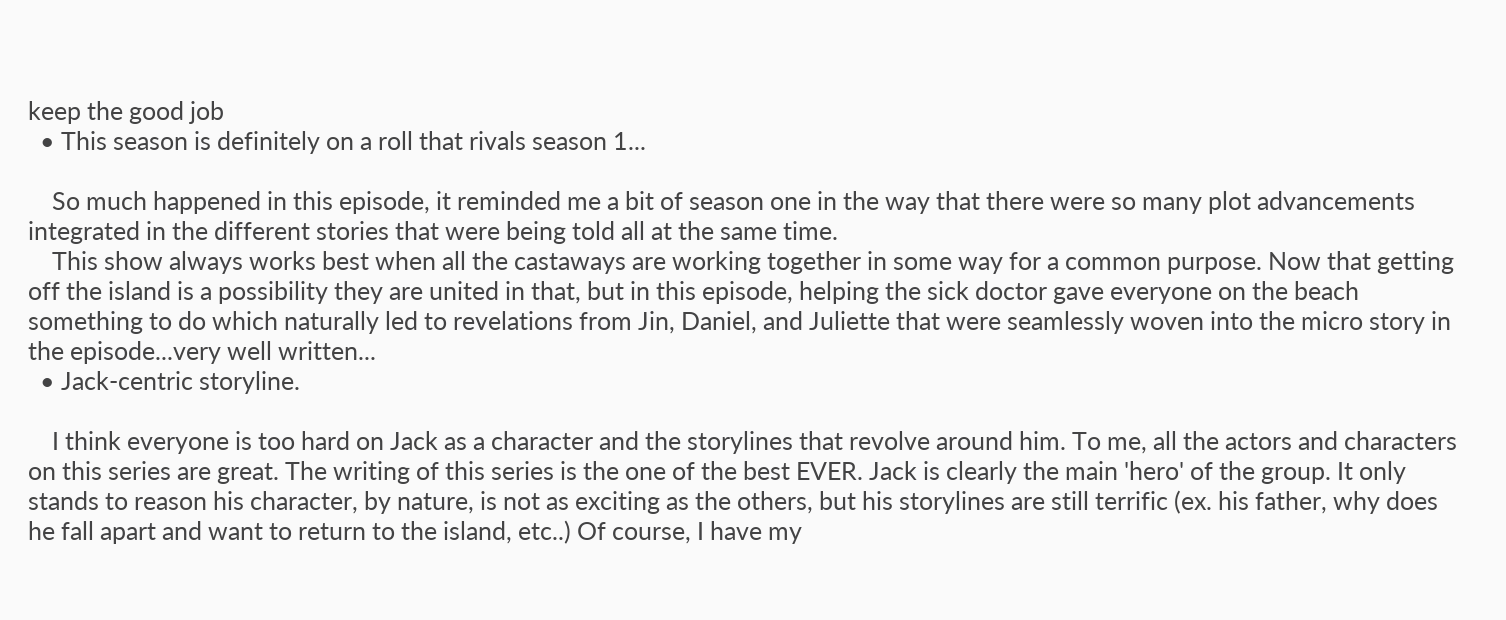keep the good job
  • This season is definitely on a roll that rivals season 1...

    So much happened in this episode, it reminded me a bit of season one in the way that there were so many plot advancements integrated in the different stories that were being told all at the same time.
    This show always works best when all the castaways are working together in some way for a common purpose. Now that getting off the island is a possibility they are united in that, but in this episode, helping the sick doctor gave everyone on the beach something to do which naturally led to revelations from Jin, Daniel, and Juliette that were seamlessly woven into the micro story in the episode...very well written...
  • Jack-centric storyline.

    I think everyone is too hard on Jack as a character and the storylines that revolve around him. To me, all the actors and characters on this series are great. The writing of this series is the one of the best EVER. Jack is clearly the main 'hero' of the group. It only stands to reason his character, by nature, is not as exciting as the others, but his storylines are still terrific (ex. his father, why does he fall apart and want to return to the island, etc..) Of course, I have my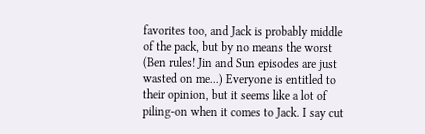favorites too, and Jack is probably middle of the pack, but by no means the worst (Ben rules! Jin and Sun episodes are just wasted on me...) Everyone is entitled to their opinion, but it seems like a lot of piling-on when it comes to Jack. I say cut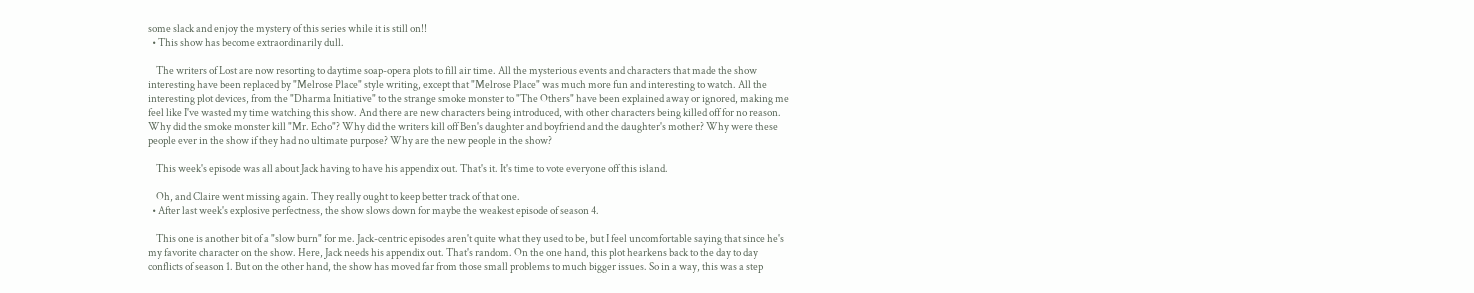some slack and enjoy the mystery of this series while it is still on!!
  • This show has become extraordinarily dull.

    The writers of Lost are now resorting to daytime soap-opera plots to fill air time. All the mysterious events and characters that made the show interesting have been replaced by "Melrose Place" style writing, except that "Melrose Place" was much more fun and interesting to watch. All the interesting plot devices, from the "Dharma Initiative" to the strange smoke monster to "The Others" have been explained away or ignored, making me feel like I've wasted my time watching this show. And there are new characters being introduced, with other characters being killed off for no reason. Why did the smoke monster kill "Mr. Echo"? Why did the writers kill off Ben's daughter and boyfriend and the daughter's mother? Why were these people ever in the show if they had no ultimate purpose? Why are the new people in the show?

    This week's episode was all about Jack having to have his appendix out. That's it. It's time to vote everyone off this island.

    Oh, and Claire went missing again. They really ought to keep better track of that one.
  • After last week's explosive perfectness, the show slows down for maybe the weakest episode of season 4.

    This one is another bit of a "slow burn" for me. Jack-centric episodes aren't quite what they used to be, but I feel uncomfortable saying that since he's my favorite character on the show. Here, Jack needs his appendix out. That's random. On the one hand, this plot hearkens back to the day to day conflicts of season 1. But on the other hand, the show has moved far from those small problems to much bigger issues. So in a way, this was a step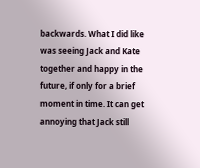backwards. What I did like was seeing Jack and Kate together and happy in the future, if only for a brief moment in time. It can get annoying that Jack still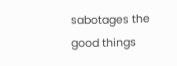sabotages the good things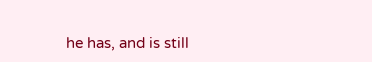he has, and is still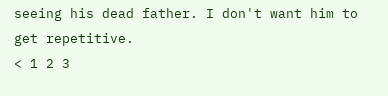seeing his dead father. I don't want him to get repetitive.
< 1 2 3